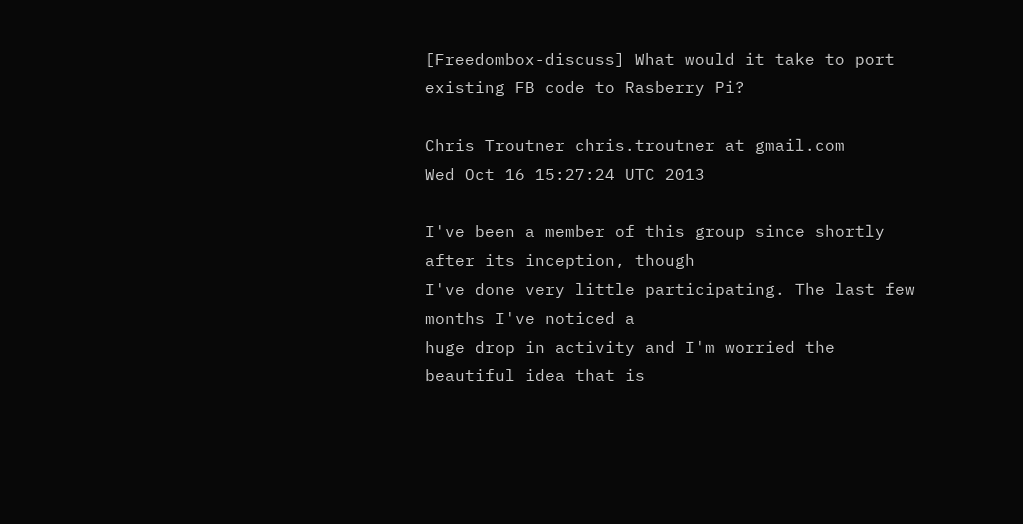[Freedombox-discuss] What would it take to port existing FB code to Rasberry Pi?

Chris Troutner chris.troutner at gmail.com
Wed Oct 16 15:27:24 UTC 2013

I've been a member of this group since shortly after its inception, though
I've done very little participating. The last few months I've noticed a
huge drop in activity and I'm worried the beautiful idea that is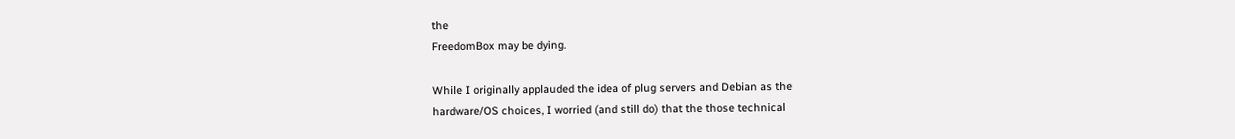the
FreedomBox may be dying.

While I originally applauded the idea of plug servers and Debian as the
hardware/OS choices, I worried (and still do) that the those technical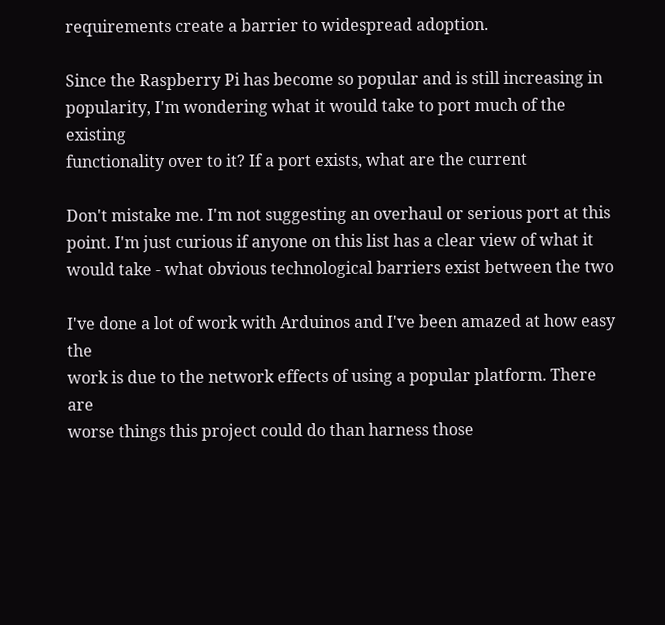requirements create a barrier to widespread adoption.

Since the Raspberry Pi has become so popular and is still increasing in
popularity, I'm wondering what it would take to port much of the existing
functionality over to it? If a port exists, what are the current

Don't mistake me. I'm not suggesting an overhaul or serious port at this
point. I'm just curious if anyone on this list has a clear view of what it
would take - what obvious technological barriers exist between the two

I've done a lot of work with Arduinos and I've been amazed at how easy the
work is due to the network effects of using a popular platform. There are
worse things this project could do than harness those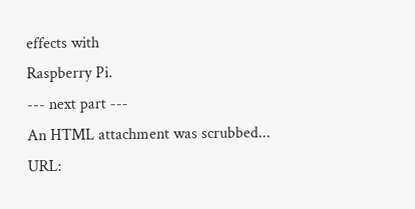effects with
Raspberry Pi.
--- next part ---
An HTML attachment was scrubbed...
URL: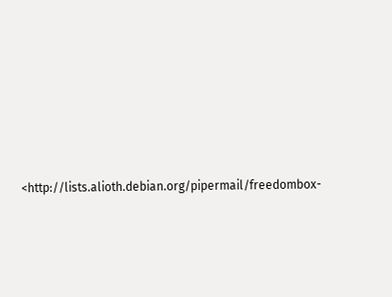<http://lists.alioth.debian.org/pipermail/freedombox-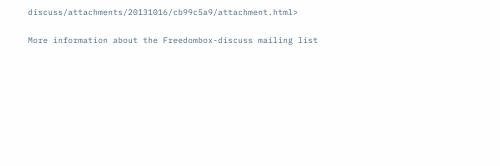discuss/attachments/20131016/cb99c5a9/attachment.html>

More information about the Freedombox-discuss mailing list